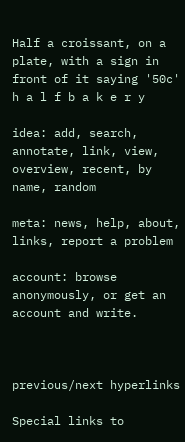Half a croissant, on a plate, with a sign in front of it saying '50c'
h a l f b a k e r y

idea: add, search, annotate, link, view, overview, recent, by name, random

meta: news, help, about, links, report a problem

account: browse anonymously, or get an account and write.



previous/next hyperlinks

Special links to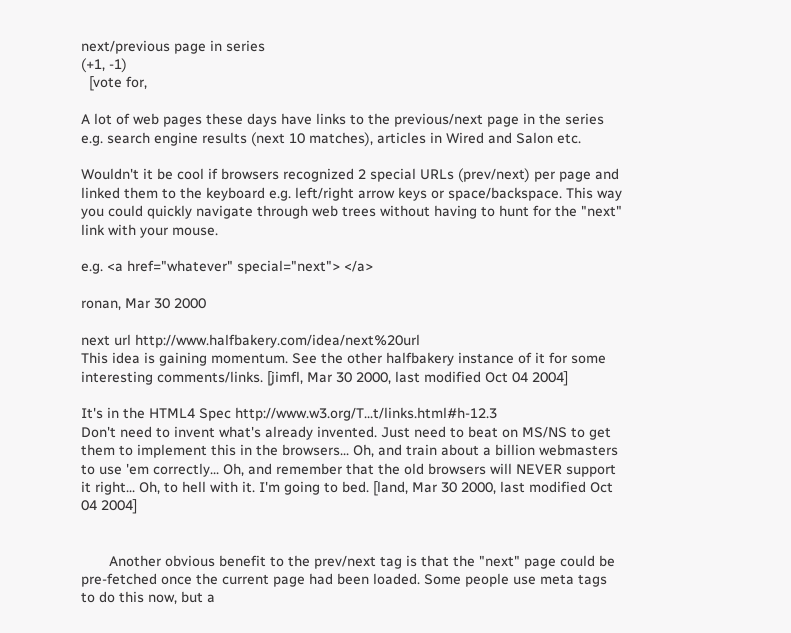next/previous page in series
(+1, -1)
  [vote for,

A lot of web pages these days have links to the previous/next page in the series e.g. search engine results (next 10 matches), articles in Wired and Salon etc.

Wouldn't it be cool if browsers recognized 2 special URLs (prev/next) per page and linked them to the keyboard e.g. left/right arrow keys or space/backspace. This way you could quickly navigate through web trees without having to hunt for the "next" link with your mouse.

e.g. <a href="whatever" special="next"> </a>

ronan, Mar 30 2000

next url http://www.halfbakery.com/idea/next%20url
This idea is gaining momentum. See the other halfbakery instance of it for some interesting comments/links. [jimfl, Mar 30 2000, last modified Oct 04 2004]

It's in the HTML4 Spec http://www.w3.org/T...t/links.html#h-12.3
Don't need to invent what's already invented. Just need to beat on MS/NS to get them to implement this in the browsers... Oh, and train about a billion webmasters to use 'em correctly... Oh, and remember that the old browsers will NEVER support it right... Oh, to hell with it. I'm going to bed. [land, Mar 30 2000, last modified Oct 04 2004]


       Another obvious benefit to the prev/next tag is that the "next" page could be pre-fetched once the current page had been loaded. Some people use meta tags to do this now, but a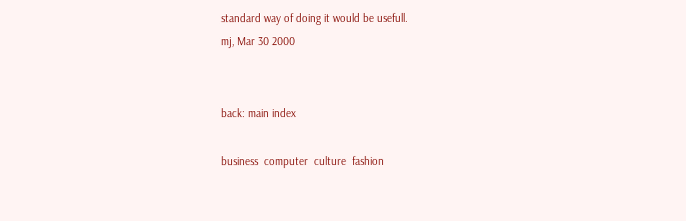standard way of doing it would be usefull.
mj, Mar 30 2000


back: main index

business  computer  culture  fashion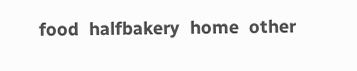food  halfbakery  home  other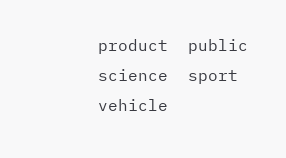product  public  science  sport  vehicle